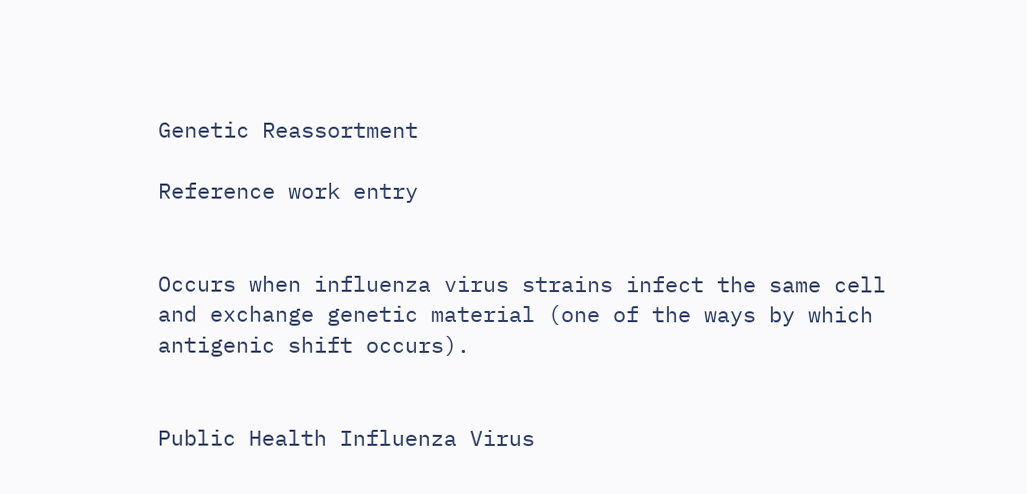Genetic Reassortment

Reference work entry


Occurs when influenza virus strains infect the same cell and exchange genetic material (one of the ways by which antigenic shift occurs).


Public Health Influenza Virus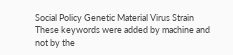Social Policy Genetic Material Virus Strain
These keywords were added by machine and not by the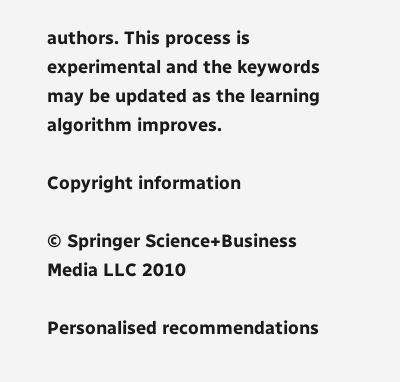authors. This process is experimental and the keywords may be updated as the learning algorithm improves.

Copyright information

© Springer Science+Business Media LLC 2010

Personalised recommendations